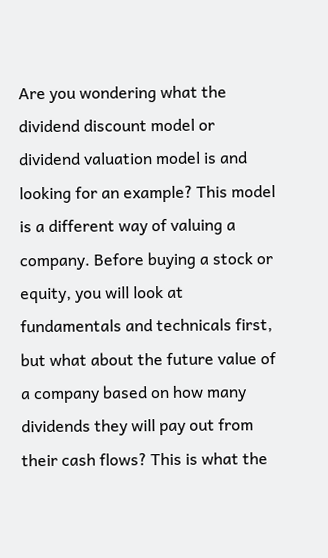Are you wondering what the dividend discount model or dividend valuation model is and looking for an example? This model is a different way of valuing a company. Before buying a stock or equity, you will look at fundamentals and technicals first, but what about the future value of a company based on how many dividends they will pay out from their cash flows? This is what the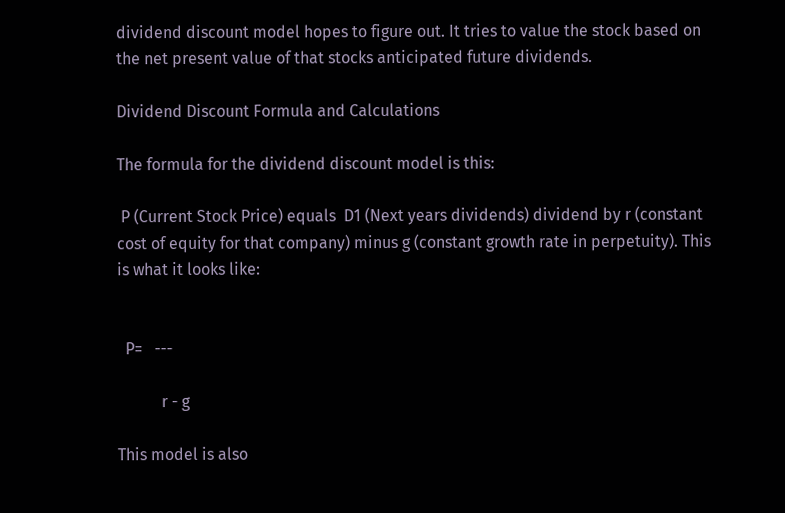dividend discount model hopes to figure out. It tries to value the stock based on the net present value of that stocks anticipated future dividends.

Dividend Discount Formula and Calculations

The formula for the dividend discount model is this:

 P (Current Stock Price) equals  D1 (Next years dividends) dividend by r (constant cost of equity for that company) minus g (constant growth rate in perpetuity). This is what it looks like:


  P=   ---

           r - g

This model is also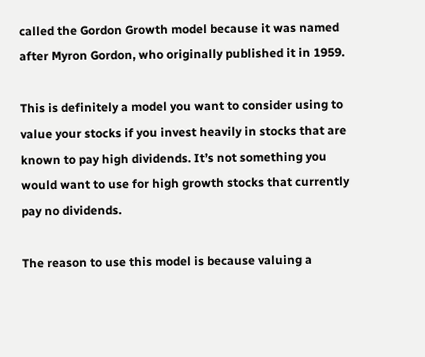called the Gordon Growth model because it was named after Myron Gordon, who originally published it in 1959.

This is definitely a model you want to consider using to value your stocks if you invest heavily in stocks that are known to pay high dividends. It’s not something you would want to use for high growth stocks that currently pay no dividends.

The reason to use this model is because valuing a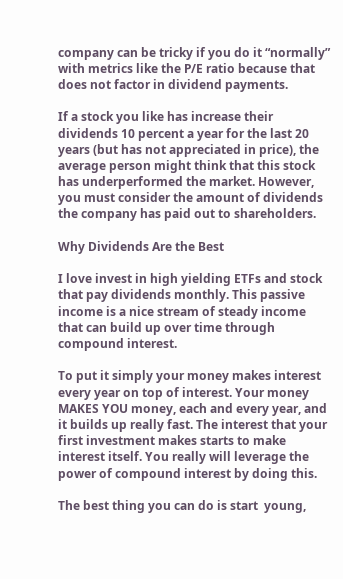company can be tricky if you do it “normally” with metrics like the P/E ratio because that does not factor in dividend payments.

If a stock you like has increase their dividends 10 percent a year for the last 20 years (but has not appreciated in price), the average person might think that this stock has underperformed the market. However, you must consider the amount of dividends the company has paid out to shareholders.

Why Dividends Are the Best

I love invest in high yielding ETFs and stock that pay dividends monthly. This passive income is a nice stream of steady income that can build up over time through compound interest.

To put it simply your money makes interest every year on top of interest. Your money MAKES YOU money, each and every year, and it builds up really fast. The interest that your first investment makes starts to make interest itself. You really will leverage the power of compound interest by doing this.

The best thing you can do is start  young,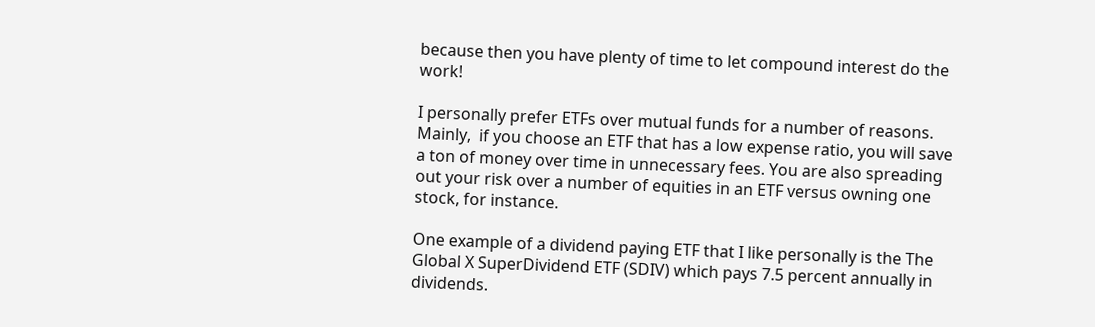because then you have plenty of time to let compound interest do the work!

I personally prefer ETFs over mutual funds for a number of reasons. Mainly,  if you choose an ETF that has a low expense ratio, you will save a ton of money over time in unnecessary fees. You are also spreading out your risk over a number of equities in an ETF versus owning one stock, for instance.

One example of a dividend paying ETF that I like personally is the The Global X SuperDividend ETF (SDIV) which pays 7.5 percent annually in dividends.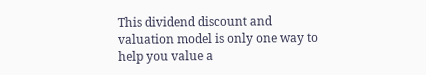This dividend discount and valuation model is only one way to help you value a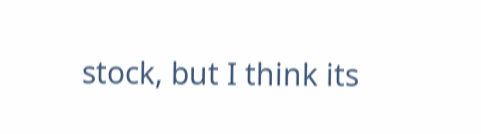stock, but I think its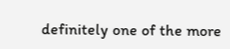definitely one of the more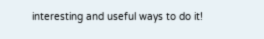interesting and useful ways to do it!